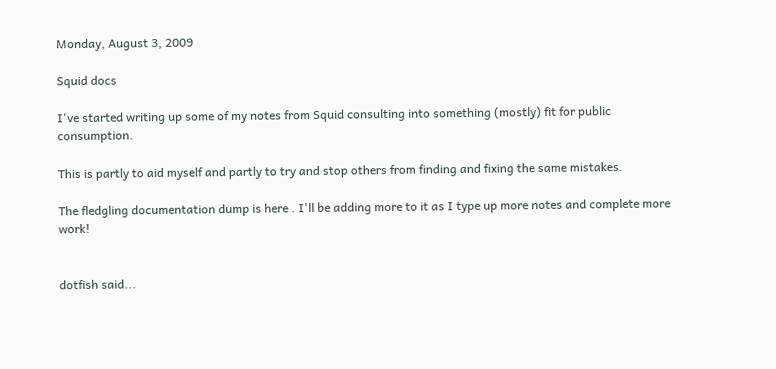Monday, August 3, 2009

Squid docs

I've started writing up some of my notes from Squid consulting into something (mostly) fit for public consumption.

This is partly to aid myself and partly to try and stop others from finding and fixing the same mistakes.

The fledgling documentation dump is here . I'll be adding more to it as I type up more notes and complete more work!


dotfish said...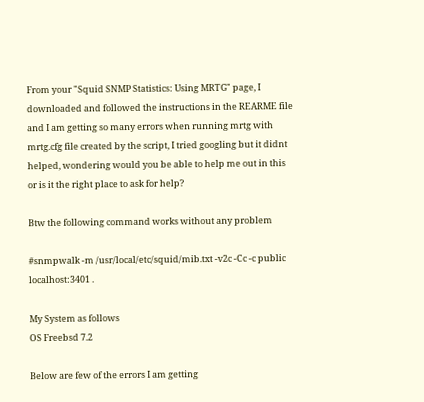From your "Squid SNMP Statistics: Using MRTG" page, I downloaded and followed the instructions in the REARME file and I am getting so many errors when running mrtg with mrtg.cfg file created by the script, I tried googling but it didnt helped, wondering would you be able to help me out in this or is it the right place to ask for help?

Btw the following command works without any problem

#snmpwalk -m /usr/local/etc/squid/mib.txt -v2c -Cc -c public localhost:3401 .

My System as follows
OS Freebsd 7.2

Below are few of the errors I am getting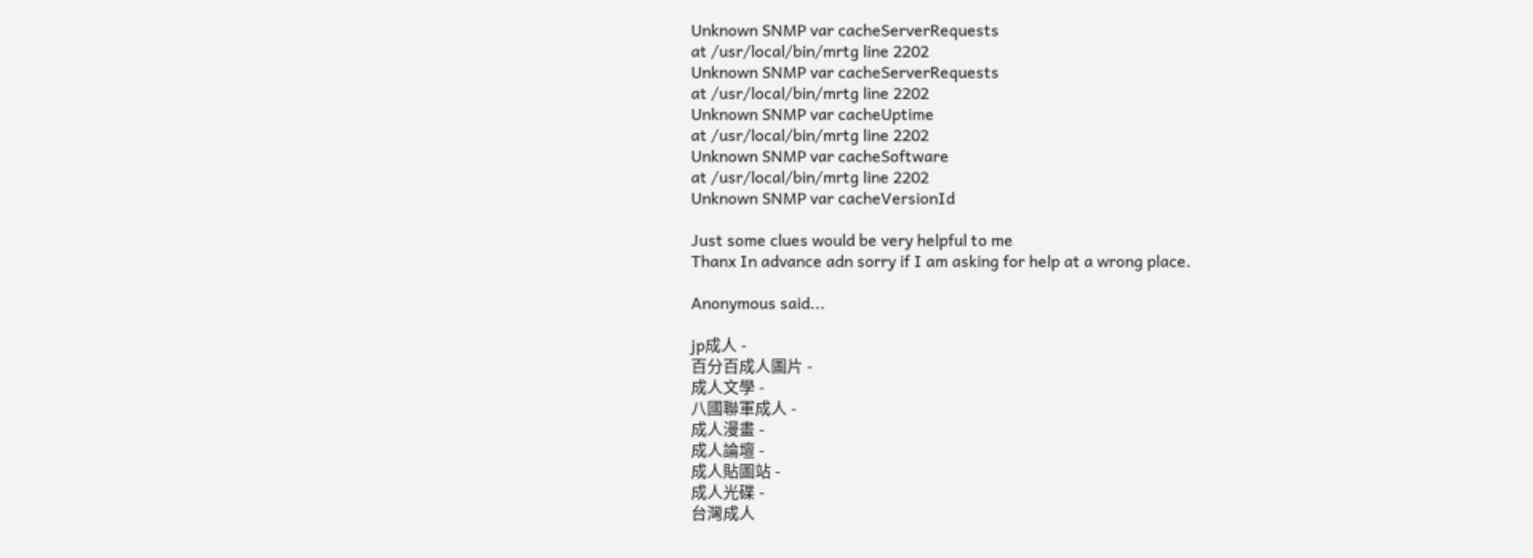Unknown SNMP var cacheServerRequests
at /usr/local/bin/mrtg line 2202
Unknown SNMP var cacheServerRequests
at /usr/local/bin/mrtg line 2202
Unknown SNMP var cacheUptime
at /usr/local/bin/mrtg line 2202
Unknown SNMP var cacheSoftware
at /usr/local/bin/mrtg line 2202
Unknown SNMP var cacheVersionId

Just some clues would be very helpful to me
Thanx In advance adn sorry if I am asking for help at a wrong place.

Anonymous said...

jp成人 -
百分百成人圖片 -
成人文學 -
八國聯軍成人 -
成人漫畫 -
成人論壇 -
成人貼圖站 -
成人光碟 -
台灣成人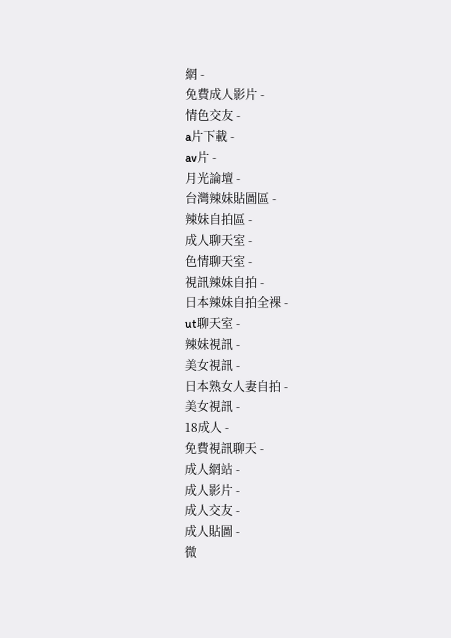網 -
免費成人影片 -
情色交友 -
a片下載 -
av片 -
月光論壇 -
台灣辣妹貼圖區 -
辣妹自拍區 -
成人聊天室 -
色情聊天室 -
視訊辣妹自拍 -
日本辣妹自拍全裸 -
ut聊天室 -
辣妹視訊 -
美女視訊 -
日本熟女人妻自拍 -
美女視訊 -
18成人 -
免費視訊聊天 -
成人網站 -
成人影片 -
成人交友 -
成人貼圖 -
微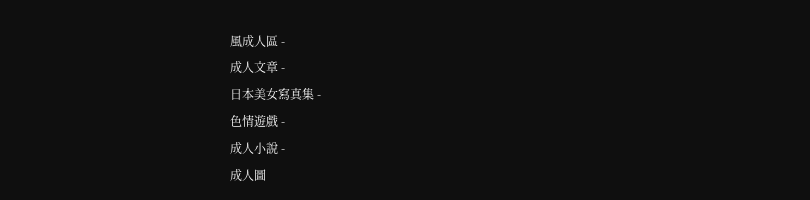風成人區 -
成人文章 -
日本美女寫真集 -
色情遊戲 -
成人小說 -
成人圖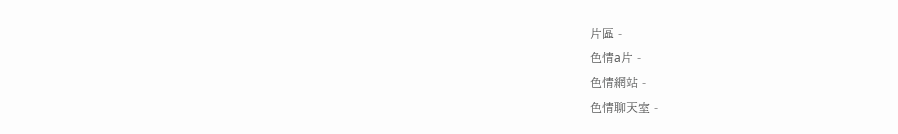片區 -
色情a片 -
色情網站 -
色情聊天室 -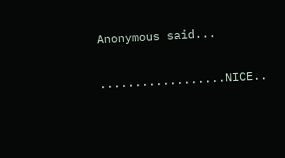Anonymous said...

..................NICE..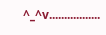^_^v.................